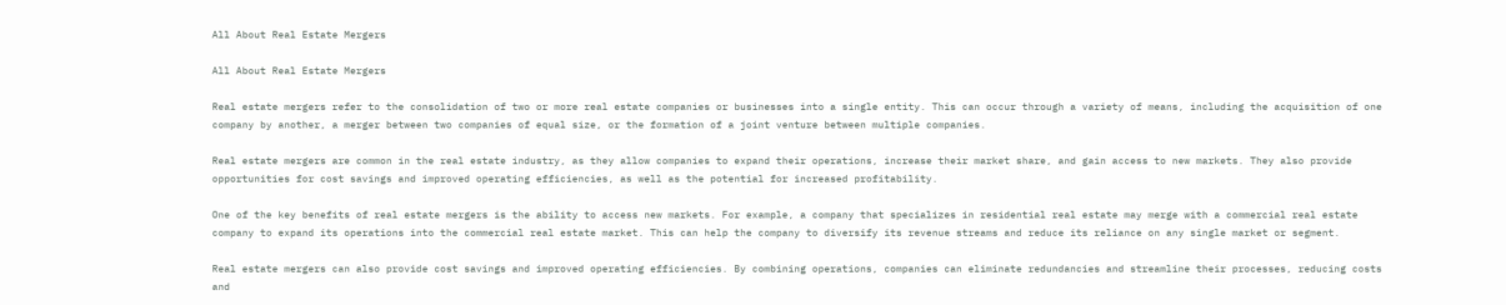All About Real Estate Mergers

All About Real Estate Mergers

Real estate mergers refer to the consolidation of two or more real estate companies or businesses into a single entity. This can occur through a variety of means, including the acquisition of one company by another, a merger between two companies of equal size, or the formation of a joint venture between multiple companies.

Real estate mergers are common in the real estate industry, as they allow companies to expand their operations, increase their market share, and gain access to new markets. They also provide opportunities for cost savings and improved operating efficiencies, as well as the potential for increased profitability.

One of the key benefits of real estate mergers is the ability to access new markets. For example, a company that specializes in residential real estate may merge with a commercial real estate company to expand its operations into the commercial real estate market. This can help the company to diversify its revenue streams and reduce its reliance on any single market or segment.

Real estate mergers can also provide cost savings and improved operating efficiencies. By combining operations, companies can eliminate redundancies and streamline their processes, reducing costs and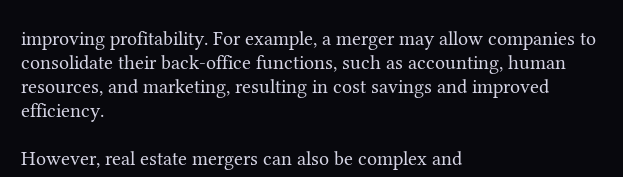improving profitability. For example, a merger may allow companies to consolidate their back-office functions, such as accounting, human resources, and marketing, resulting in cost savings and improved efficiency.

However, real estate mergers can also be complex and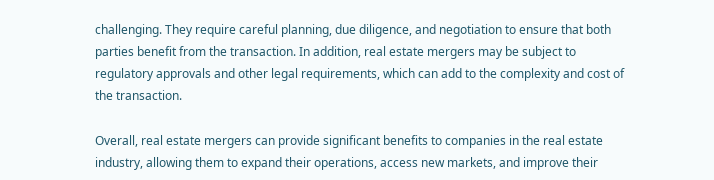challenging. They require careful planning, due diligence, and negotiation to ensure that both parties benefit from the transaction. In addition, real estate mergers may be subject to regulatory approvals and other legal requirements, which can add to the complexity and cost of the transaction.

Overall, real estate mergers can provide significant benefits to companies in the real estate industry, allowing them to expand their operations, access new markets, and improve their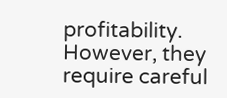profitability. However, they require careful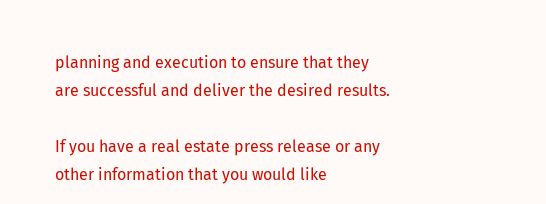planning and execution to ensure that they are successful and deliver the desired results.

If you have a real estate press release or any other information that you would like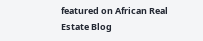featured on African Real Estate Blog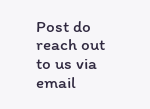Post do reach out to us via email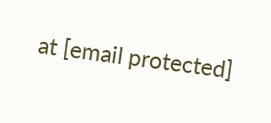at [email protected]